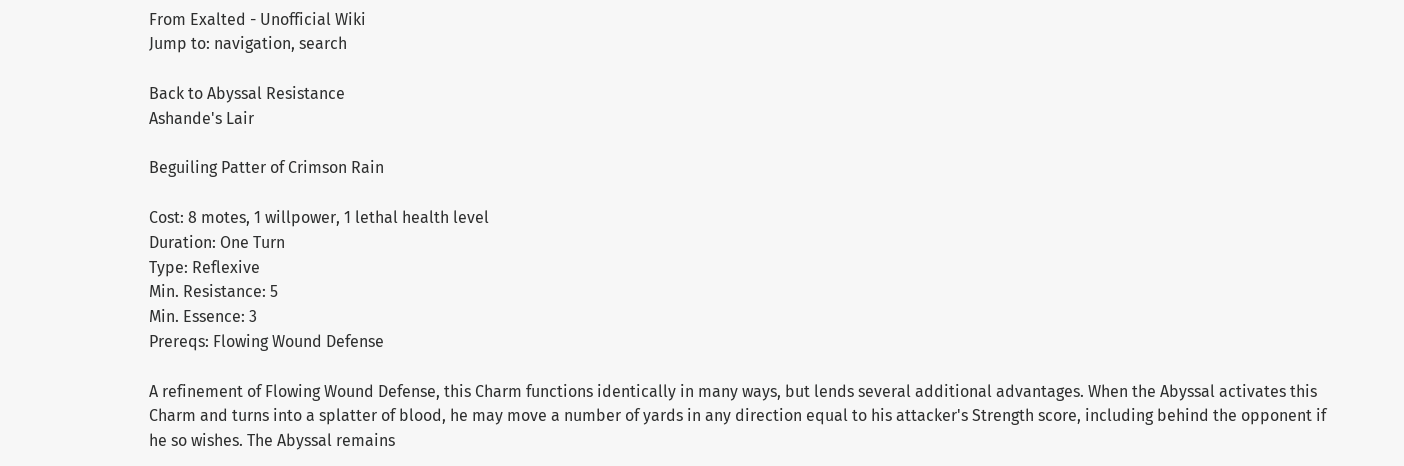From Exalted - Unofficial Wiki
Jump to: navigation, search

Back to Abyssal Resistance
Ashande's Lair

Beguiling Patter of Crimson Rain

Cost: 8 motes, 1 willpower, 1 lethal health level
Duration: One Turn
Type: Reflexive
Min. Resistance: 5
Min. Essence: 3
Prereqs: Flowing Wound Defense

A refinement of Flowing Wound Defense, this Charm functions identically in many ways, but lends several additional advantages. When the Abyssal activates this Charm and turns into a splatter of blood, he may move a number of yards in any direction equal to his attacker's Strength score, including behind the opponent if he so wishes. The Abyssal remains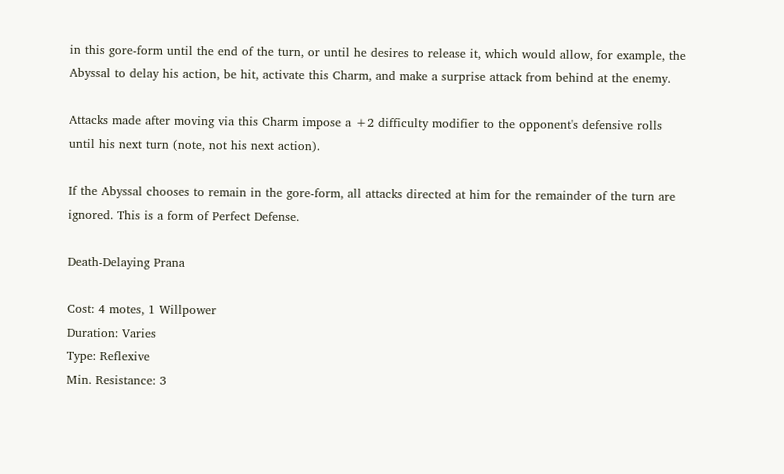in this gore-form until the end of the turn, or until he desires to release it, which would allow, for example, the Abyssal to delay his action, be hit, activate this Charm, and make a surprise attack from behind at the enemy.

Attacks made after moving via this Charm impose a +2 difficulty modifier to the opponent's defensive rolls until his next turn (note, not his next action).

If the Abyssal chooses to remain in the gore-form, all attacks directed at him for the remainder of the turn are ignored. This is a form of Perfect Defense.

Death-Delaying Prana

Cost: 4 motes, 1 Willpower
Duration: Varies
Type: Reflexive
Min. Resistance: 3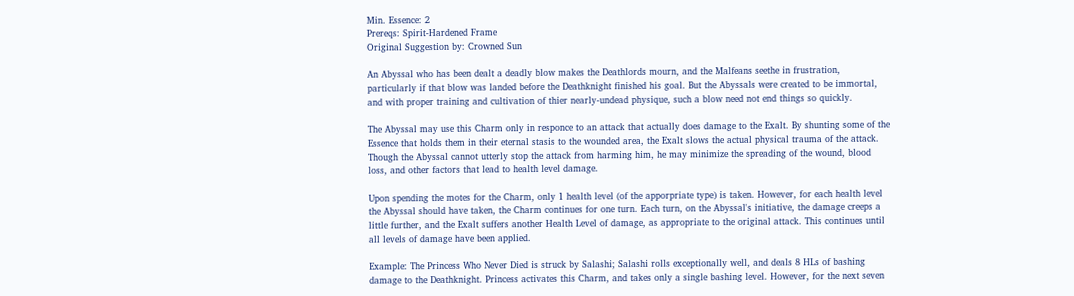Min. Essence: 2
Prereqs: Spirit-Hardened Frame
Original Suggestion by: Crowned Sun

An Abyssal who has been dealt a deadly blow makes the Deathlords mourn, and the Malfeans seethe in frustration, particularly if that blow was landed before the Deathknight finished his goal. But the Abyssals were created to be immortal, and with proper training and cultivation of thier nearly-undead physique, such a blow need not end things so quickly.

The Abyssal may use this Charm only in responce to an attack that actually does damage to the Exalt. By shunting some of the Essence that holds them in their eternal stasis to the wounded area, the Exalt slows the actual physical trauma of the attack. Though the Abyssal cannot utterly stop the attack from harming him, he may minimize the spreading of the wound, blood loss, and other factors that lead to health level damage.

Upon spending the motes for the Charm, only 1 health level (of the apporpriate type) is taken. However, for each health level the Abyssal should have taken, the Charm continues for one turn. Each turn, on the Abyssal's initiative, the damage creeps a little further, and the Exalt suffers another Health Level of damage, as appropriate to the original attack. This continues until all levels of damage have been applied.

Example: The Princess Who Never Died is struck by Salashi; Salashi rolls exceptionally well, and deals 8 HLs of bashing damage to the Deathknight. Princess activates this Charm, and takes only a single bashing level. However, for the next seven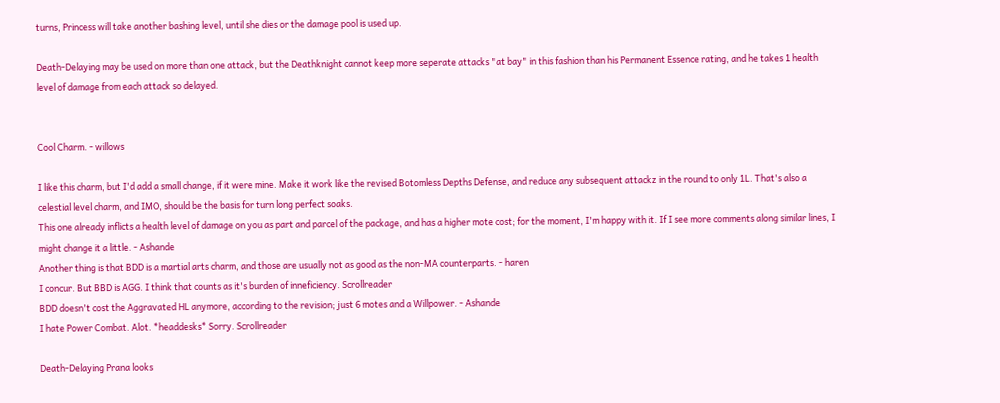turns, Princess will take another bashing level, until she dies or the damage pool is used up.

Death-Delaying may be used on more than one attack, but the Deathknight cannot keep more seperate attacks "at bay" in this fashion than his Permanent Essence rating, and he takes 1 health level of damage from each attack so delayed.


Cool Charm. - willows

I like this charm, but I'd add a small change, if it were mine. Make it work like the revised Botomless Depths Defense, and reduce any subsequent attackz in the round to only 1L. That's also a celestial level charm, and IMO, should be the basis for turn long perfect soaks.
This one already inflicts a health level of damage on you as part and parcel of the package, and has a higher mote cost; for the moment, I'm happy with it. If I see more comments along similar lines, I might change it a little. - Ashande
Another thing is that BDD is a martial arts charm, and those are usually not as good as the non-MA counterparts. - haren
I concur. But BBD is AGG. I think that counts as it's burden of inneficiency. Scrollreader
BDD doesn't cost the Aggravated HL anymore, according to the revision; just 6 motes and a Willpower. - Ashande
I hate Power Combat. Alot. *headdesks* Sorry. Scrollreader

Death-Delaying Prana looks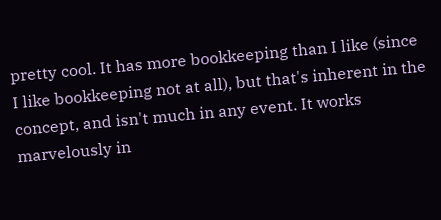pretty cool. It has more bookkeeping than I like (since I like bookkeeping not at all), but that's inherent in the concept, and isn't much in any event. It works marvelously in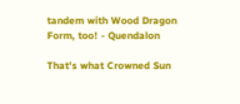tandem with Wood Dragon Form, too! - Quendalon

That's what Crowned Sun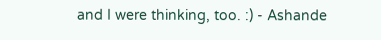and I were thinking, too. :) - Ashande